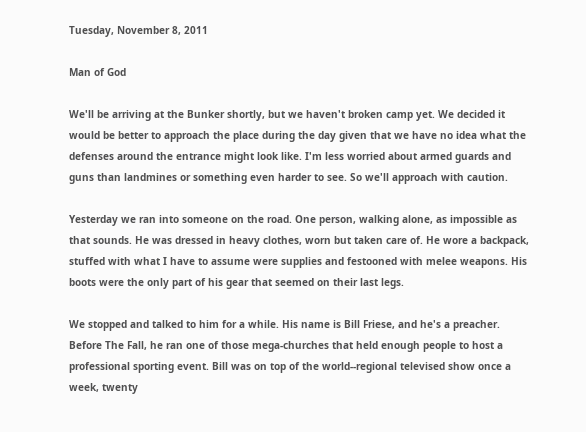Tuesday, November 8, 2011

Man of God

We'll be arriving at the Bunker shortly, but we haven't broken camp yet. We decided it would be better to approach the place during the day given that we have no idea what the defenses around the entrance might look like. I'm less worried about armed guards and guns than landmines or something even harder to see. So we'll approach with caution.

Yesterday we ran into someone on the road. One person, walking alone, as impossible as that sounds. He was dressed in heavy clothes, worn but taken care of. He wore a backpack, stuffed with what I have to assume were supplies and festooned with melee weapons. His boots were the only part of his gear that seemed on their last legs.

We stopped and talked to him for a while. His name is Bill Friese, and he's a preacher. Before The Fall, he ran one of those mega-churches that held enough people to host a professional sporting event. Bill was on top of the world--regional televised show once a week, twenty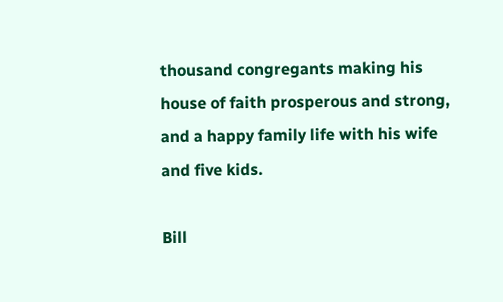thousand congregants making his house of faith prosperous and strong, and a happy family life with his wife and five kids.

Bill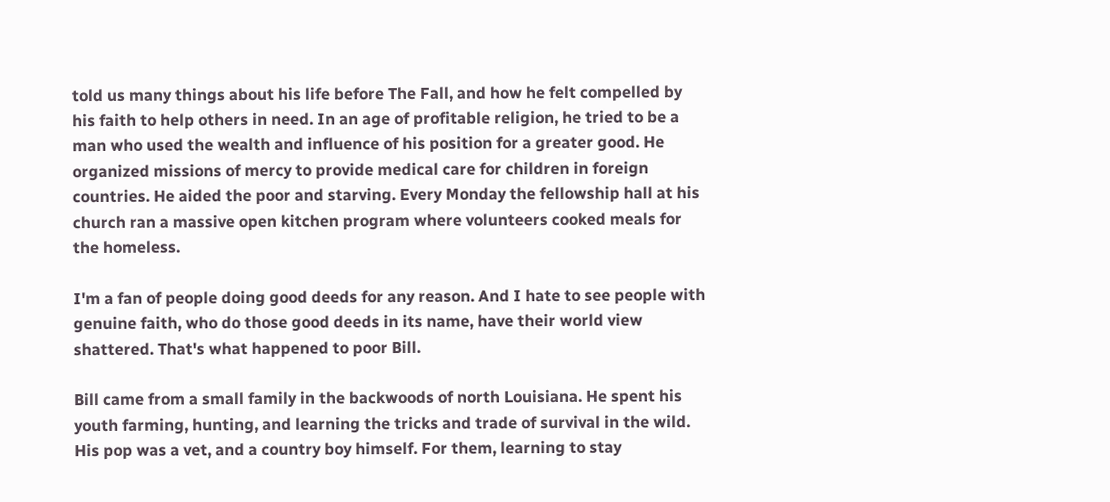told us many things about his life before The Fall, and how he felt compelled by his faith to help others in need. In an age of profitable religion, he tried to be a man who used the wealth and influence of his position for a greater good. He organized missions of mercy to provide medical care for children in foreign countries. He aided the poor and starving. Every Monday the fellowship hall at his church ran a massive open kitchen program where volunteers cooked meals for the homeless.

I'm a fan of people doing good deeds for any reason. And I hate to see people with genuine faith, who do those good deeds in its name, have their world view shattered. That's what happened to poor Bill.

Bill came from a small family in the backwoods of north Louisiana. He spent his youth farming, hunting, and learning the tricks and trade of survival in the wild. His pop was a vet, and a country boy himself. For them, learning to stay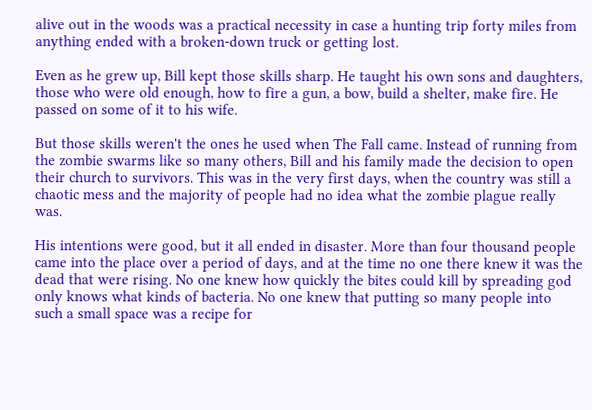alive out in the woods was a practical necessity in case a hunting trip forty miles from anything ended with a broken-down truck or getting lost.

Even as he grew up, Bill kept those skills sharp. He taught his own sons and daughters, those who were old enough, how to fire a gun, a bow, build a shelter, make fire. He passed on some of it to his wife.

But those skills weren't the ones he used when The Fall came. Instead of running from the zombie swarms like so many others, Bill and his family made the decision to open their church to survivors. This was in the very first days, when the country was still a chaotic mess and the majority of people had no idea what the zombie plague really was.

His intentions were good, but it all ended in disaster. More than four thousand people came into the place over a period of days, and at the time no one there knew it was the dead that were rising. No one knew how quickly the bites could kill by spreading god only knows what kinds of bacteria. No one knew that putting so many people into such a small space was a recipe for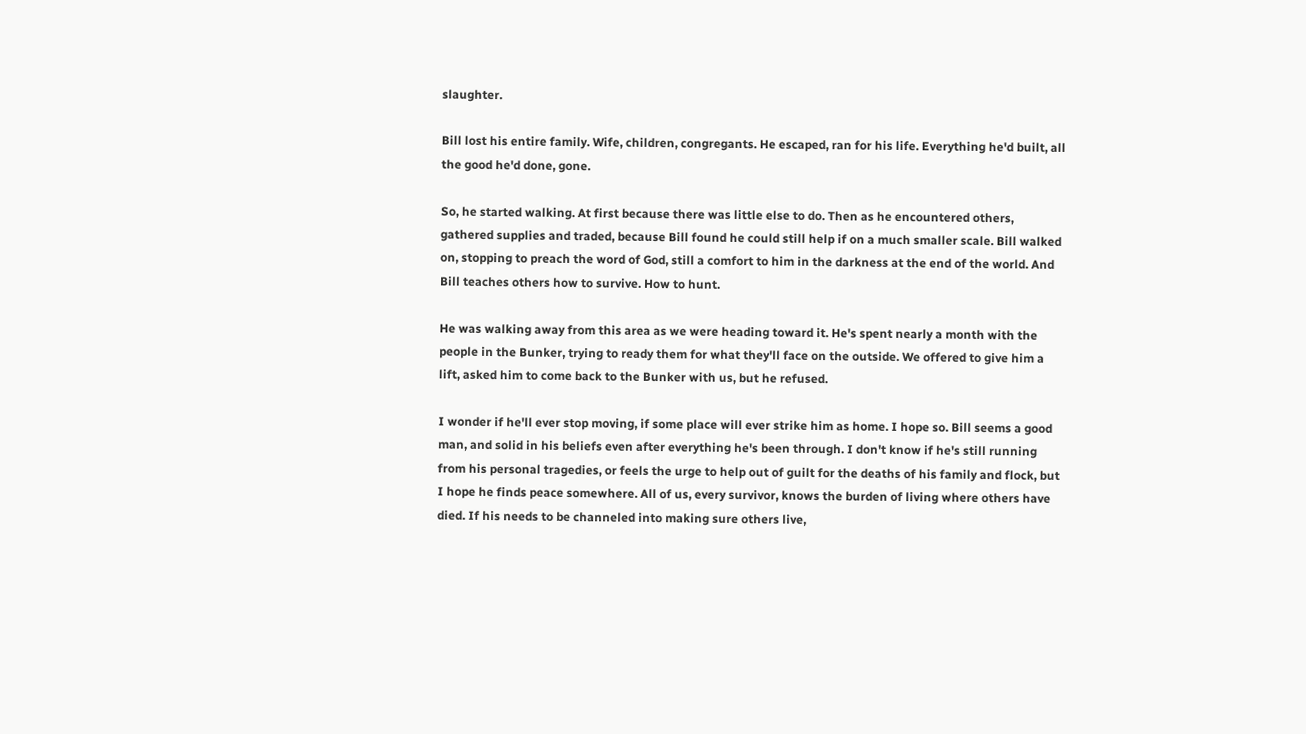slaughter.

Bill lost his entire family. Wife, children, congregants. He escaped, ran for his life. Everything he'd built, all the good he'd done, gone.

So, he started walking. At first because there was little else to do. Then as he encountered others, gathered supplies and traded, because Bill found he could still help if on a much smaller scale. Bill walked on, stopping to preach the word of God, still a comfort to him in the darkness at the end of the world. And Bill teaches others how to survive. How to hunt.

He was walking away from this area as we were heading toward it. He's spent nearly a month with the people in the Bunker, trying to ready them for what they'll face on the outside. We offered to give him a lift, asked him to come back to the Bunker with us, but he refused.

I wonder if he'll ever stop moving, if some place will ever strike him as home. I hope so. Bill seems a good man, and solid in his beliefs even after everything he's been through. I don't know if he's still running from his personal tragedies, or feels the urge to help out of guilt for the deaths of his family and flock, but I hope he finds peace somewhere. All of us, every survivor, knows the burden of living where others have died. If his needs to be channeled into making sure others live,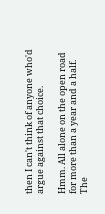then I can't think of anyone who'd argue against that choice.

Hmm. All alone on the open road for more than a year and a half. The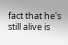fact that he's still alive is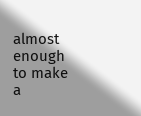almost enough to make a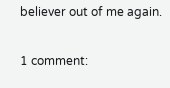believer out of me again.

1 comment: